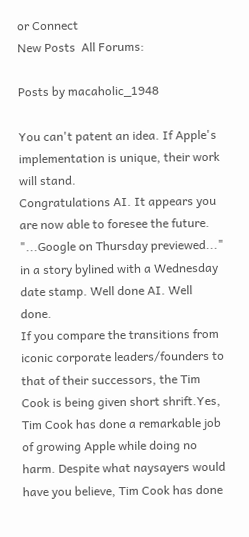or Connect
New Posts  All Forums:

Posts by macaholic_1948

You can't patent an idea. If Apple's implementation is unique, their work will stand.
Congratulations AI. It appears you are now able to foresee the future. "...Google on Thursday previewed..." in a story bylined with a Wednesday date stamp. Well done AI. Well done.
If you compare the transitions from iconic corporate leaders/founders to that of their successors, the Tim Cook is being given short shrift.Yes, Tim Cook has done a remarkable job of growing Apple while doing no harm. Despite what naysayers would have you believe, Tim Cook has done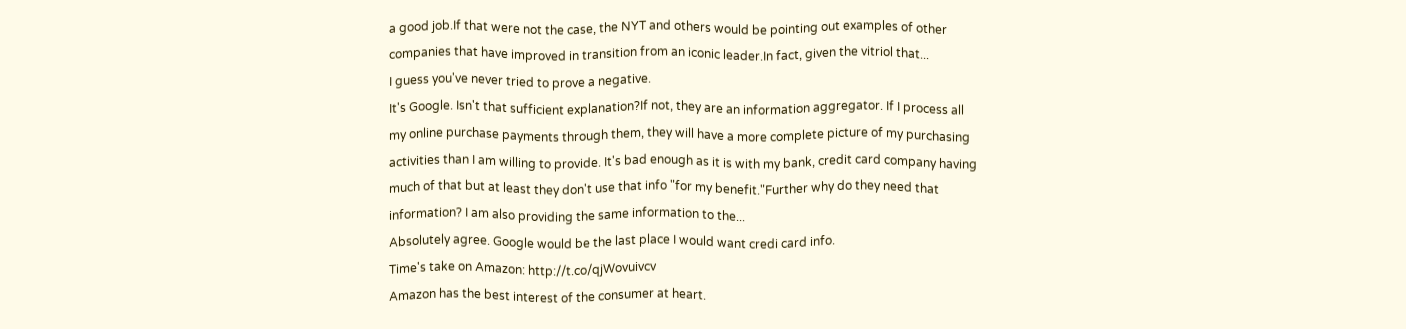a good job.If that were not the case, the NYT and others would be pointing out examples of other companies that have improved in transition from an iconic leader.In fact, given the vitriol that...
I guess you've never tried to prove a negative.
It's Google. Isn't that sufficient explanation?If not, they are an information aggregator. If I process all my online purchase payments through them, they will have a more complete picture of my purchasing activities than I am willing to provide. It's bad enough as it is with my bank, credit card company having much of that but at least they don't use that info "for my benefit."Further why do they need that information? I am also providing the same information to the...
Absolutely agree. Google would be the last place I would want credi card info.
Time's take on Amazon: http://t.co/qjWovuivcv
Amazon has the best interest of the consumer at heart.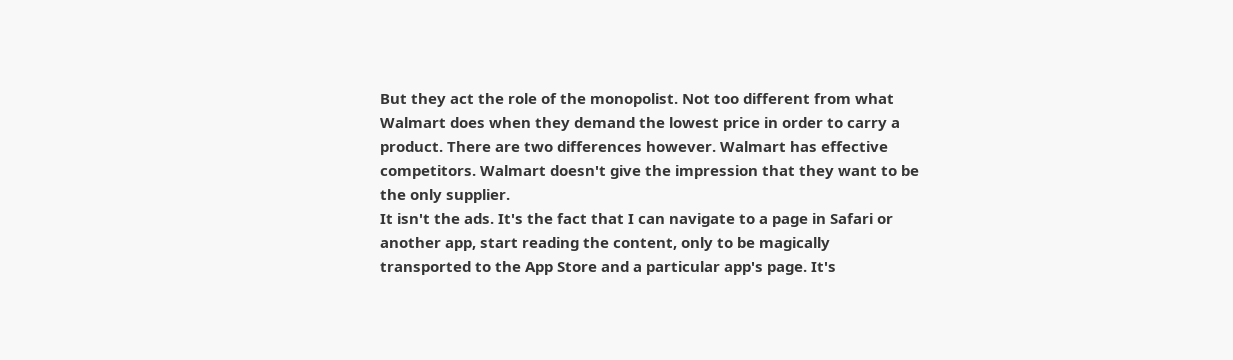But they act the role of the monopolist. Not too different from what Walmart does when they demand the lowest price in order to carry a product. There are two differences however. Walmart has effective competitors. Walmart doesn't give the impression that they want to be the only supplier.
It isn't the ads. It's the fact that I can navigate to a page in Safari or another app, start reading the content, only to be magically transported to the App Store and a particular app's page. It's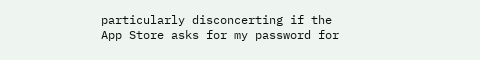particularly disconcerting if the App Store asks for my password for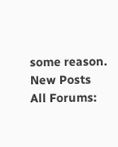some reason.
New Posts  All Forums: